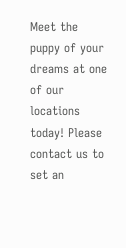Meet the puppy of your dreams at one of our locations today! Please contact us to set an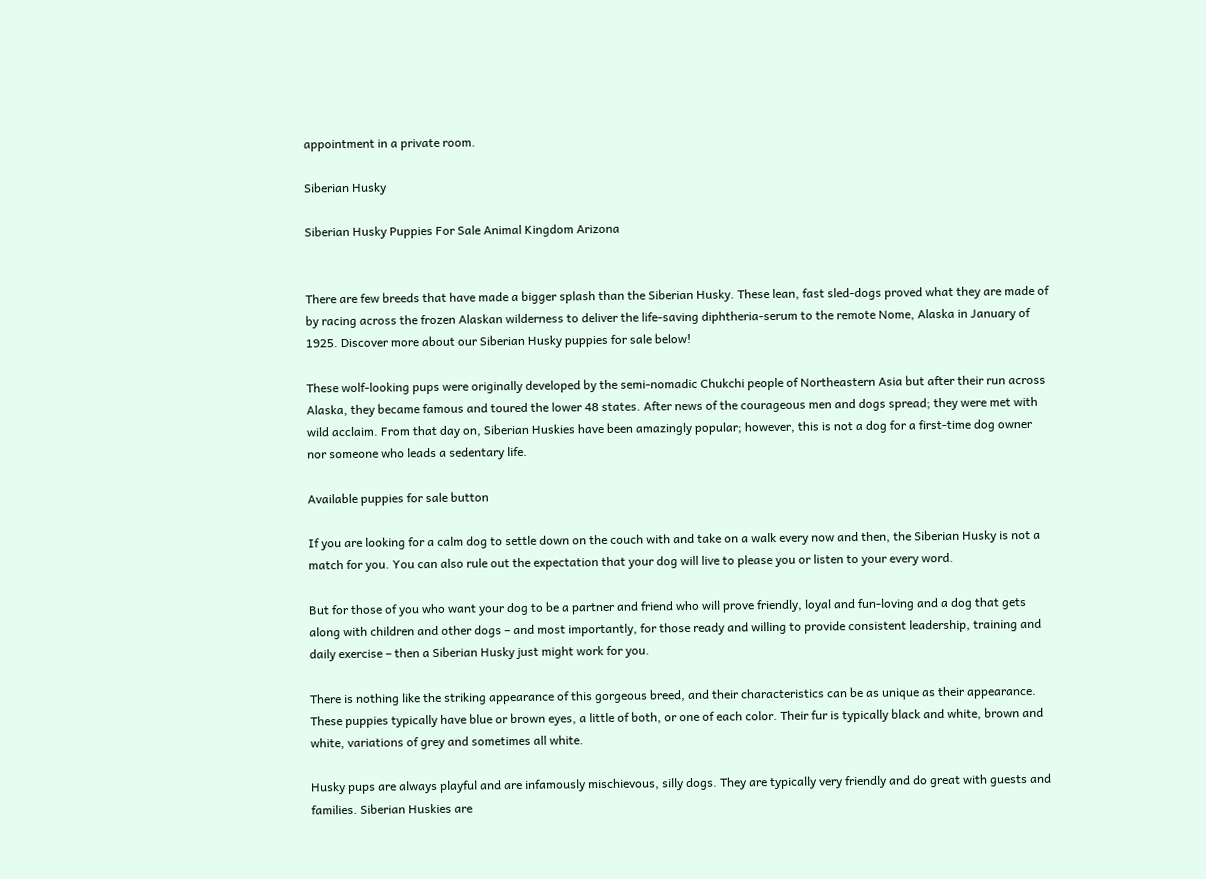appointment in a private room.

Siberian Husky

Siberian Husky Puppies For Sale Animal Kingdom Arizona


There are few breeds that have made a bigger splash than the Siberian Husky. These lean, fast sled-dogs proved what they are made of by racing across the frozen Alaskan wilderness to deliver the life-saving diphtheria-serum to the remote Nome, Alaska in January of 1925. Discover more about our Siberian Husky puppies for sale below!

These wolf-looking pups were originally developed by the semi-nomadic Chukchi people of Northeastern Asia but after their run across Alaska, they became famous and toured the lower 48 states. After news of the courageous men and dogs spread; they were met with wild acclaim. From that day on, Siberian Huskies have been amazingly popular; however, this is not a dog for a first-time dog owner nor someone who leads a sedentary life.

Available puppies for sale button

If you are looking for a calm dog to settle down on the couch with and take on a walk every now and then, the Siberian Husky is not a match for you. You can also rule out the expectation that your dog will live to please you or listen to your every word.

But for those of you who want your dog to be a partner and friend who will prove friendly, loyal and fun-loving and a dog that gets along with children and other dogs – and most importantly, for those ready and willing to provide consistent leadership, training and daily exercise – then a Siberian Husky just might work for you.

There is nothing like the striking appearance of this gorgeous breed, and their characteristics can be as unique as their appearance. These puppies typically have blue or brown eyes, a little of both, or one of each color. Their fur is typically black and white, brown and white, variations of grey and sometimes all white.

Husky pups are always playful and are infamously mischievous, silly dogs. They are typically very friendly and do great with guests and families. Siberian Huskies are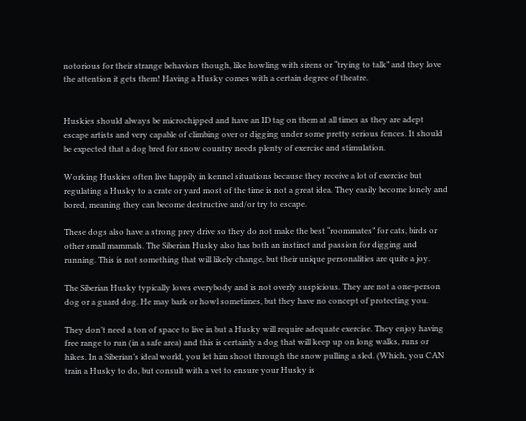notorious for their strange behaviors though, like howling with sirens or “trying to talk” and they love the attention it gets them! Having a Husky comes with a certain degree of theatre.


Huskies should always be microchipped and have an ID tag on them at all times as they are adept escape artists and very capable of climbing over or digging under some pretty serious fences. It should be expected that a dog bred for snow country needs plenty of exercise and stimulation.

Working Huskies often live happily in kennel situations because they receive a lot of exercise but regulating a Husky to a crate or yard most of the time is not a great idea. They easily become lonely and bored, meaning they can become destructive and/or try to escape.

These dogs also have a strong prey drive so they do not make the best “roommates” for cats, birds or other small mammals. The Siberian Husky also has both an instinct and passion for digging and running. This is not something that will likely change, but their unique personalities are quite a joy.

The Siberian Husky typically loves everybody and is not overly suspicious. They are not a one-person dog or a guard dog. He may bark or howl sometimes, but they have no concept of protecting you.

They don’t need a ton of space to live in but a Husky will require adequate exercise. They enjoy having free range to run (in a safe area) and this is certainly a dog that will keep up on long walks, runs or hikes. In a Siberian’s ideal world, you let him shoot through the snow pulling a sled. (Which, you CAN train a Husky to do, but consult with a vet to ensure your Husky is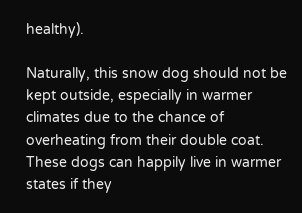healthy).

Naturally, this snow dog should not be kept outside, especially in warmer climates due to the chance of overheating from their double coat. These dogs can happily live in warmer states if they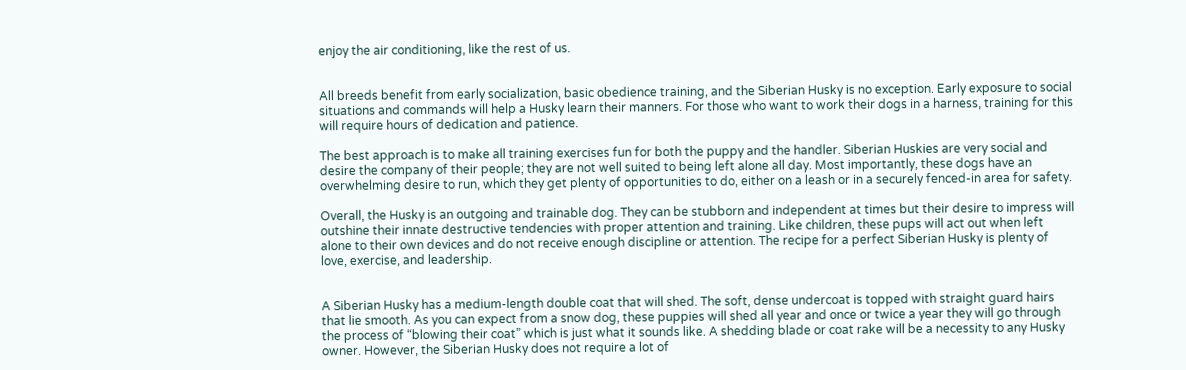enjoy the air conditioning, like the rest of us.


All breeds benefit from early socialization, basic obedience training, and the Siberian Husky is no exception. Early exposure to social situations and commands will help a Husky learn their manners. For those who want to work their dogs in a harness, training for this will require hours of dedication and patience.

The best approach is to make all training exercises fun for both the puppy and the handler. Siberian Huskies are very social and desire the company of their people; they are not well suited to being left alone all day. Most importantly, these dogs have an overwhelming desire to run, which they get plenty of opportunities to do, either on a leash or in a securely fenced-in area for safety.

Overall, the Husky is an outgoing and trainable dog. They can be stubborn and independent at times but their desire to impress will outshine their innate destructive tendencies with proper attention and training. Like children, these pups will act out when left alone to their own devices and do not receive enough discipline or attention. The recipe for a perfect Siberian Husky is plenty of love, exercise, and leadership.


A Siberian Husky has a medium-length double coat that will shed. The soft, dense undercoat is topped with straight guard hairs that lie smooth. As you can expect from a snow dog, these puppies will shed all year and once or twice a year they will go through the process of “blowing their coat” which is just what it sounds like. A shedding blade or coat rake will be a necessity to any Husky owner. However, the Siberian Husky does not require a lot of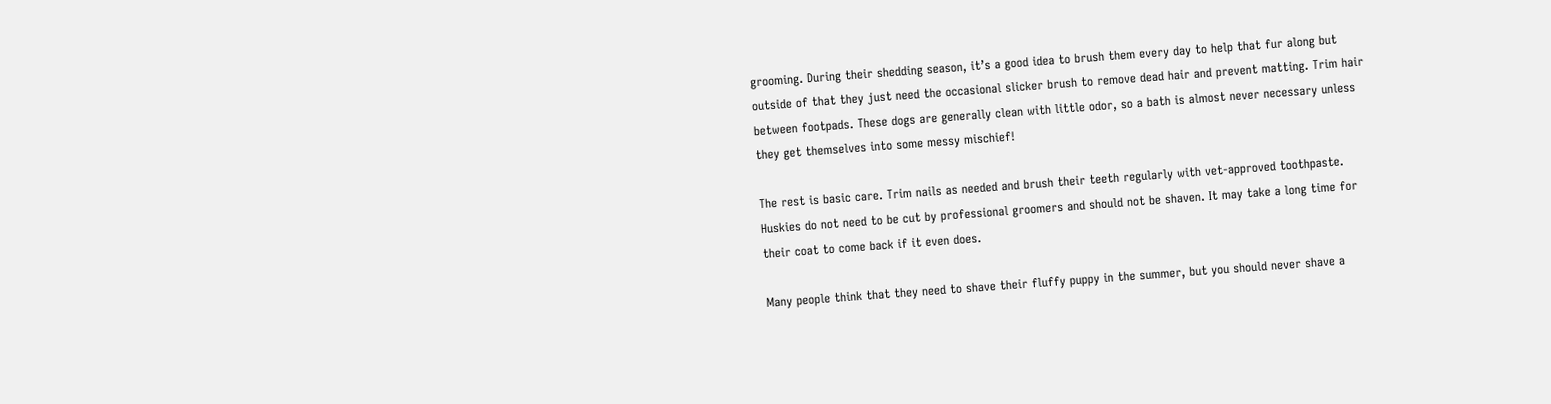grooming. During their shedding season, it’s a good idea to brush them every day to help that fur along but outside of that they just need the occasional slicker brush to remove dead hair and prevent matting. Trim hair between footpads. These dogs are generally clean with little odor, so a bath is almost never necessary unless they get themselves into some messy mischief!

The rest is basic care. Trim nails as needed and brush their teeth regularly with vet-approved toothpaste. Huskies do not need to be cut by professional groomers and should not be shaven. It may take a long time for their coat to come back if it even does.

Many people think that they need to shave their fluffy puppy in the summer, but you should never shave a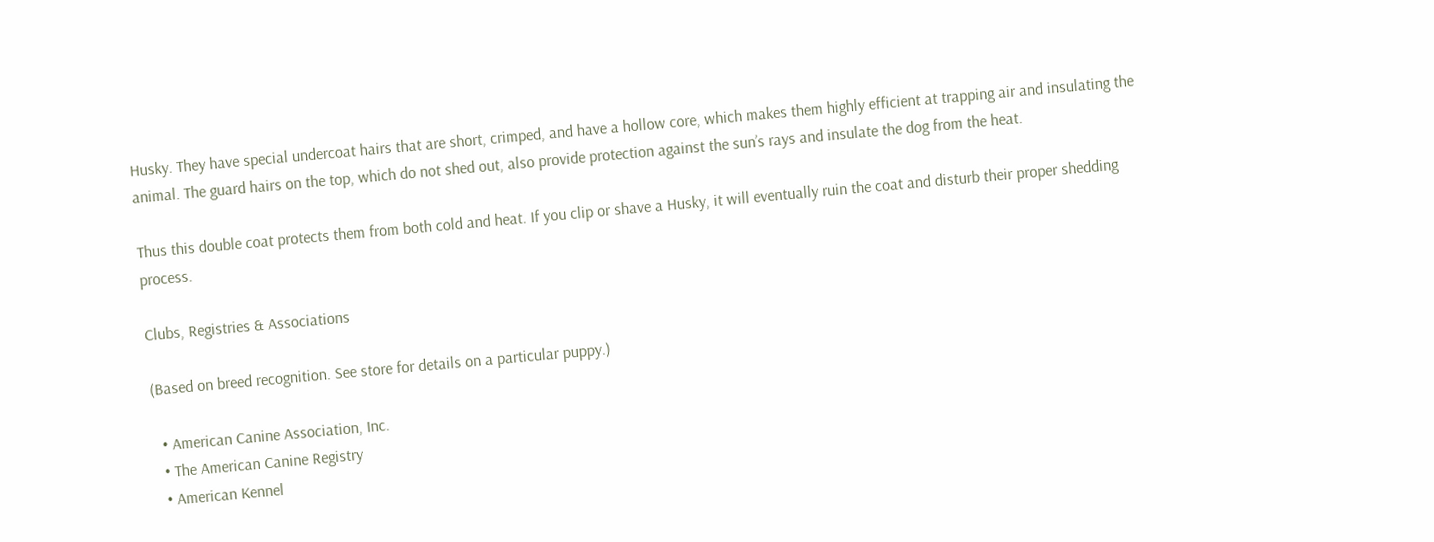Husky. They have special undercoat hairs that are short, crimped, and have a hollow core, which makes them highly efficient at trapping air and insulating the animal. The guard hairs on the top, which do not shed out, also provide protection against the sun’s rays and insulate the dog from the heat.

Thus this double coat protects them from both cold and heat. If you clip or shave a Husky, it will eventually ruin the coat and disturb their proper shedding process.

Clubs, Registries & Associations

(Based on breed recognition. See store for details on a particular puppy.)

  • American Canine Association, Inc.
  • The American Canine Registry
  • American Kennel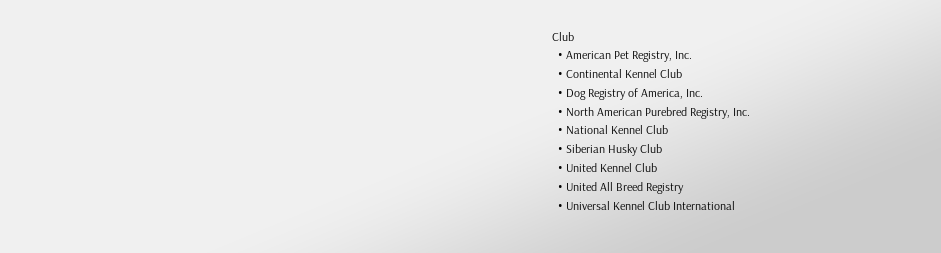Club
  • American Pet Registry, Inc.
  • Continental Kennel Club
  • Dog Registry of America, Inc.
  • North American Purebred Registry, Inc.
  • National Kennel Club
  • Siberian Husky Club
  • United Kennel Club
  • United All Breed Registry
  • Universal Kennel Club International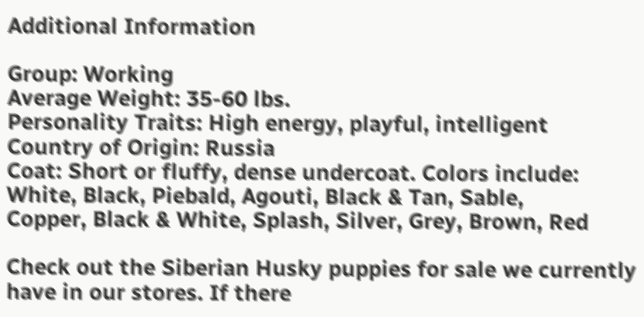Additional Information

Group: Working
Average Weight: 35-60 lbs.
Personality Traits: High energy, playful, intelligent
Country of Origin: Russia
Coat: Short or fluffy, dense undercoat. Colors include: White, Black, Piebald, Agouti, Black & Tan, Sable,
Copper, Black & White, Splash, Silver, Grey, Brown, Red

Check out the Siberian Husky puppies for sale we currently have in our stores. If there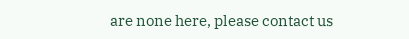are none here, please contact us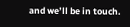and we’ll be in touch.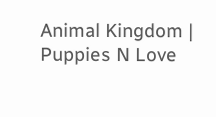Animal Kingdom | Puppies N Love